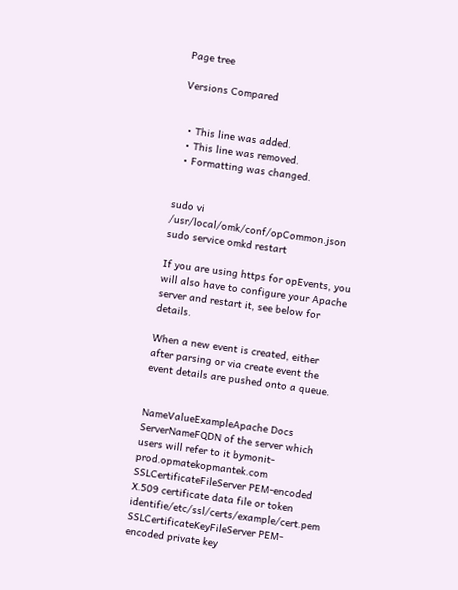Page tree

Versions Compared


  • This line was added.
  • This line was removed.
  • Formatting was changed.


sudo vi /usr/local/omk/conf/opCommon.json
sudo service omkd restart

If you are using https for opEvents, you will also have to configure your Apache server and restart it, see below for details.

When a new event is created, either after parsing or via create event the event details are pushed onto a queue.


NameValueExampleApache Docs
ServerNameFQDN of the server which users will refer to it bymonit-prod.opmatekopmantek.com
SSLCertificateFileServer PEM-encoded X.509 certificate data file or token identifie/etc/ssl/certs/example/cert.pem
SSLCertificateKeyFileServer PEM-encoded private key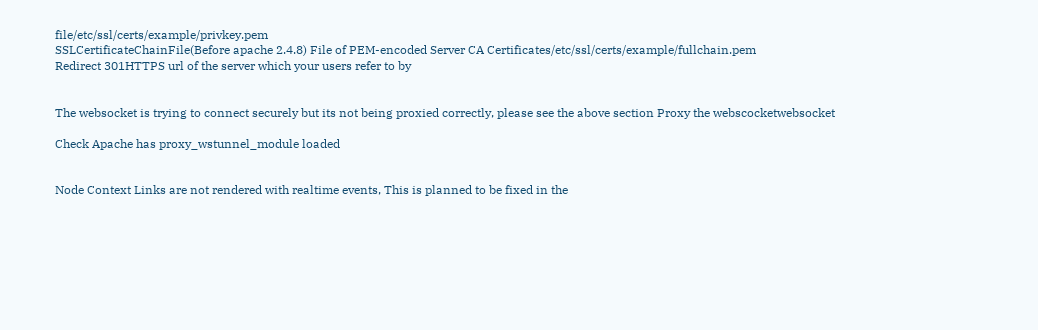file/etc/ssl/certs/example/privkey.pem
SSLCertificateChainFile(Before apache 2.4.8) File of PEM-encoded Server CA Certificates/etc/ssl/certs/example/fullchain.pem
Redirect 301HTTPS url of the server which your users refer to by


The websocket is trying to connect securely but its not being proxied correctly, please see the above section Proxy the webscocketwebsocket

Check Apache has proxy_wstunnel_module loaded


Node Context Links are not rendered with realtime events, This is planned to be fixed in the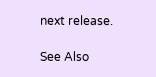next release.

See Also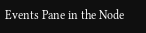Events Pane in the Node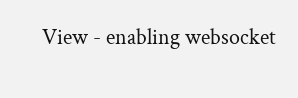View - enabling websocket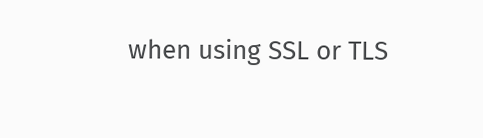when using SSL or TLS